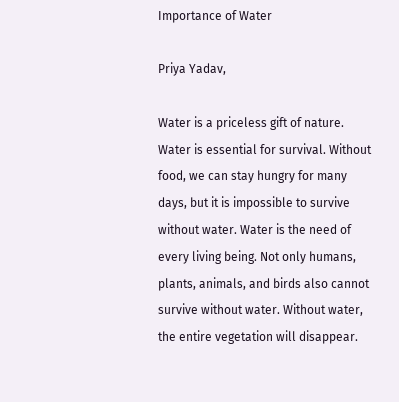Importance of Water

Priya Yadav,

Water is a priceless gift of nature. Water is essential for survival. Without food, we can stay hungry for many days, but it is impossible to survive without water. Water is the need of every living being. Not only humans, plants, animals, and birds also cannot survive without water. Without water, the entire vegetation will disappear.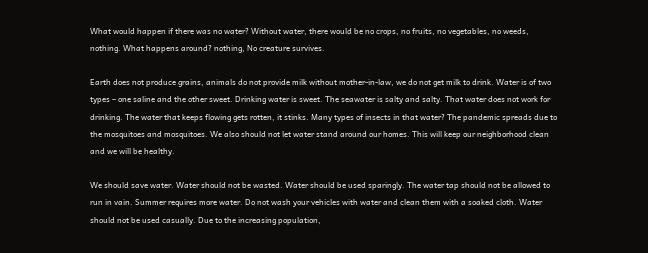What would happen if there was no water? Without water, there would be no crops, no fruits, no vegetables, no weeds, nothing. What happens around? nothing, No creature survives.

Earth does not produce grains, animals do not provide milk without mother-in-law, we do not get milk to drink. Water is of two types – one saline and the other sweet. Drinking water is sweet. The seawater is salty and salty. That water does not work for drinking. The water that keeps flowing gets rotten, it stinks. Many types of insects in that water? The pandemic spreads due to the mosquitoes and mosquitoes. We also should not let water stand around our homes. This will keep our neighborhood clean and we will be healthy.

We should save water. Water should not be wasted. Water should be used sparingly. The water tap should not be allowed to run in vain. Summer requires more water. Do not wash your vehicles with water and clean them with a soaked cloth. Water should not be used casually. Due to the increasing population,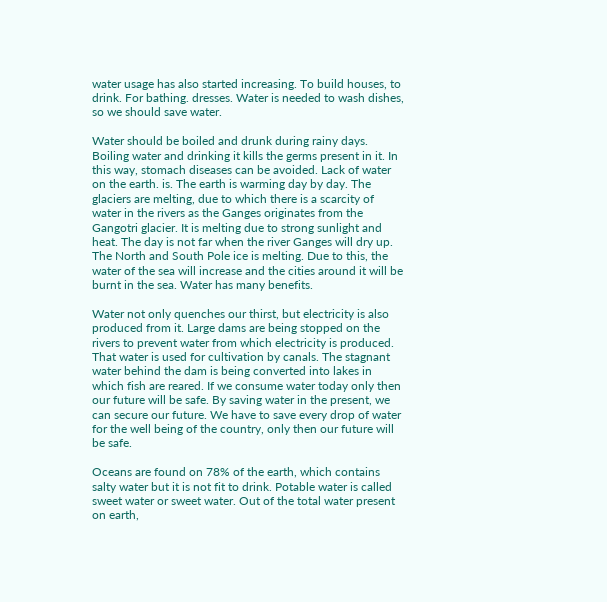water usage has also started increasing. To build houses, to drink. For bathing. dresses. Water is needed to wash dishes, so we should save water.

Water should be boiled and drunk during rainy days. Boiling water and drinking it kills the germs present in it. In this way, stomach diseases can be avoided. Lack of water on the earth. is. The earth is warming day by day. The glaciers are melting, due to which there is a scarcity of water in the rivers as the Ganges originates from the Gangotri glacier. It is melting due to strong sunlight and heat. The day is not far when the river Ganges will dry up. The North and South Pole ice is melting. Due to this, the water of the sea will increase and the cities around it will be burnt in the sea. Water has many benefits.

Water not only quenches our thirst, but electricity is also produced from it. Large dams are being stopped on the rivers to prevent water from which electricity is produced. That water is used for cultivation by canals. The stagnant water behind the dam is being converted into lakes in which fish are reared. If we consume water today only then our future will be safe. By saving water in the present, we can secure our future. We have to save every drop of water for the well being of the country, only then our future will be safe.

Oceans are found on 78% of the earth, which contains salty water but it is not fit to drink. Potable water is called sweet water or sweet water. Out of the total water present on earth,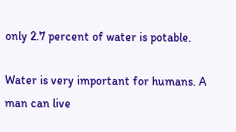only 2.7 percent of water is potable.

Water is very important for humans. A man can live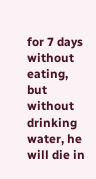for 7 days without eating, but without drinking water, he will die in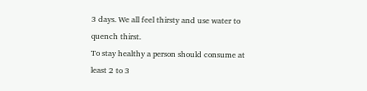3 days. We all feel thirsty and use water to quench thirst.
To stay healthy a person should consume at least 2 to 3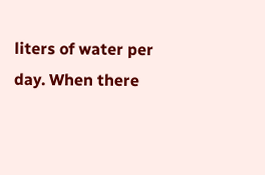liters of water per day. When there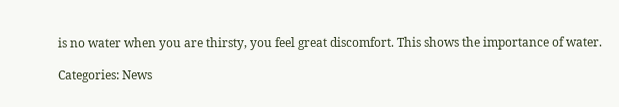is no water when you are thirsty, you feel great discomfort. This shows the importance of water.

Categories: News